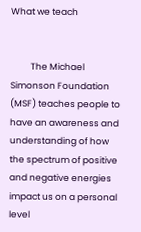What we teach


          The Michael Simonson Foundation (MSF) teaches people to have an awareness and understanding of how the spectrum of positive and negative energies impact us on a personal level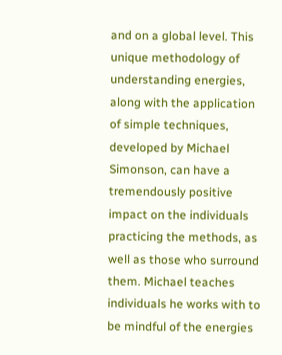and on a global level. This unique methodology of understanding energies, along with the application of simple techniques, developed by Michael Simonson, can have a tremendously positive impact on the individuals practicing the methods, as well as those who surround them. Michael teaches individuals he works with to be mindful of the energies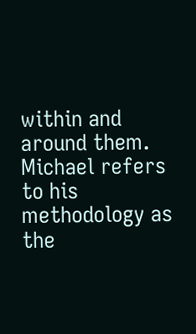within and around them. Michael refers to his methodology as the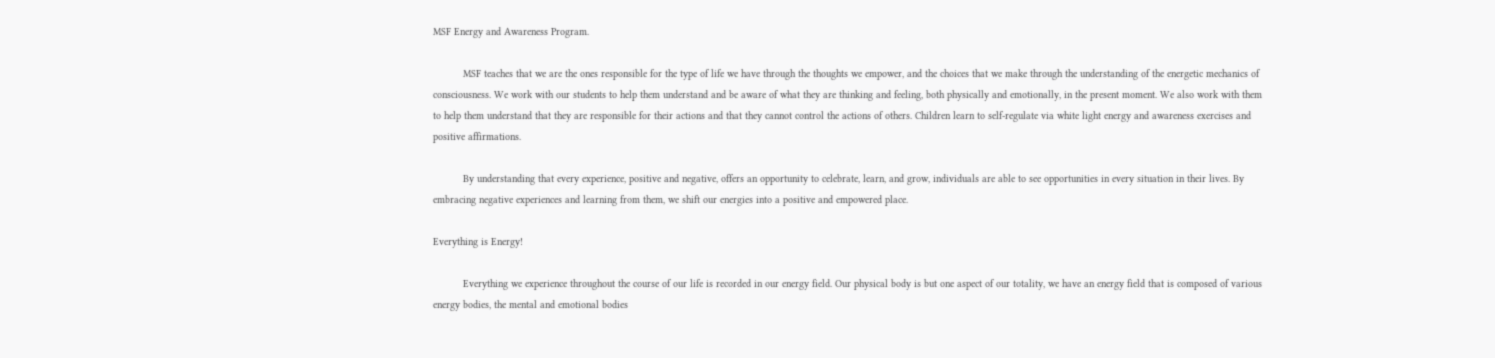MSF Energy and Awareness Program.

          MSF teaches that we are the ones responsible for the type of life we have through the thoughts we empower, and the choices that we make through the understanding of the energetic mechanics of consciousness. We work with our students to help them understand and be aware of what they are thinking and feeling, both physically and emotionally, in the present moment. We also work with them to help them understand that they are responsible for their actions and that they cannot control the actions of others. Children learn to self-regulate via white light energy and awareness exercises and positive affirmations.

          By understanding that every experience, positive and negative, offers an opportunity to celebrate, learn, and grow, individuals are able to see opportunities in every situation in their lives. By embracing negative experiences and learning from them, we shift our energies into a positive and empowered place.

Everything is Energy!

          Everything we experience throughout the course of our life is recorded in our energy field. Our physical body is but one aspect of our totality, we have an energy field that is composed of various energy bodies, the mental and emotional bodies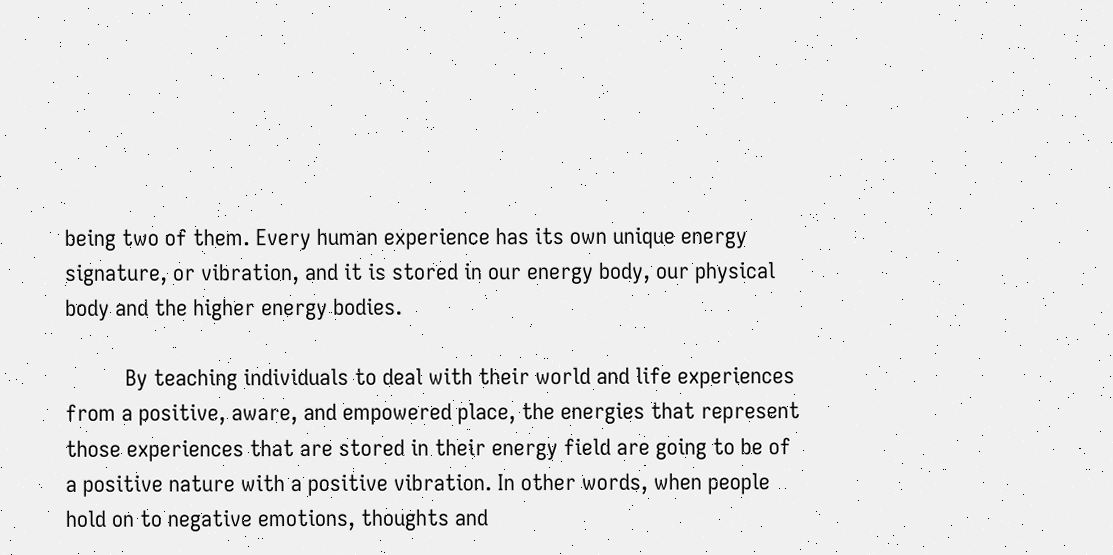being two of them. Every human experience has its own unique energy signature, or vibration, and it is stored in our energy body, our physical body and the higher energy bodies.

          By teaching individuals to deal with their world and life experiences from a positive, aware, and empowered place, the energies that represent those experiences that are stored in their energy field are going to be of a positive nature with a positive vibration. In other words, when people hold on to negative emotions, thoughts and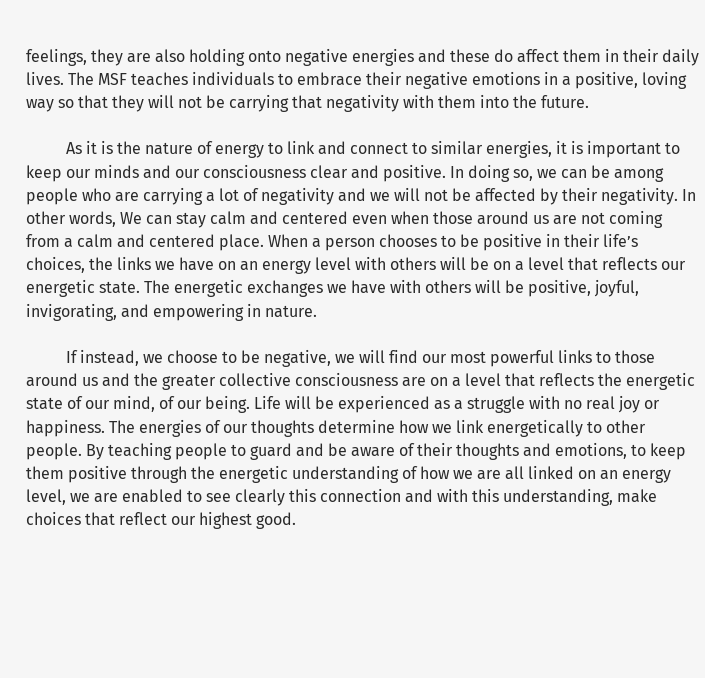feelings, they are also holding onto negative energies and these do affect them in their daily lives. The MSF teaches individuals to embrace their negative emotions in a positive, loving way so that they will not be carrying that negativity with them into the future.

          As it is the nature of energy to link and connect to similar energies, it is important to keep our minds and our consciousness clear and positive. In doing so, we can be among people who are carrying a lot of negativity and we will not be affected by their negativity. In other words, We can stay calm and centered even when those around us are not coming from a calm and centered place. When a person chooses to be positive in their life’s choices, the links we have on an energy level with others will be on a level that reflects our energetic state. The energetic exchanges we have with others will be positive, joyful, invigorating, and empowering in nature.

          If instead, we choose to be negative, we will find our most powerful links to those around us and the greater collective consciousness are on a level that reflects the energetic state of our mind, of our being. Life will be experienced as a struggle with no real joy or happiness. The energies of our thoughts determine how we link energetically to other people. By teaching people to guard and be aware of their thoughts and emotions, to keep them positive through the energetic understanding of how we are all linked on an energy level, we are enabled to see clearly this connection and with this understanding, make choices that reflect our highest good.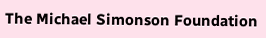The Michael Simonson Foundation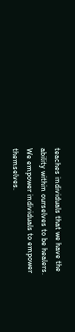teaches individuals that we have the ability within ourselves to be healers. We empower individuals to empower themselves.